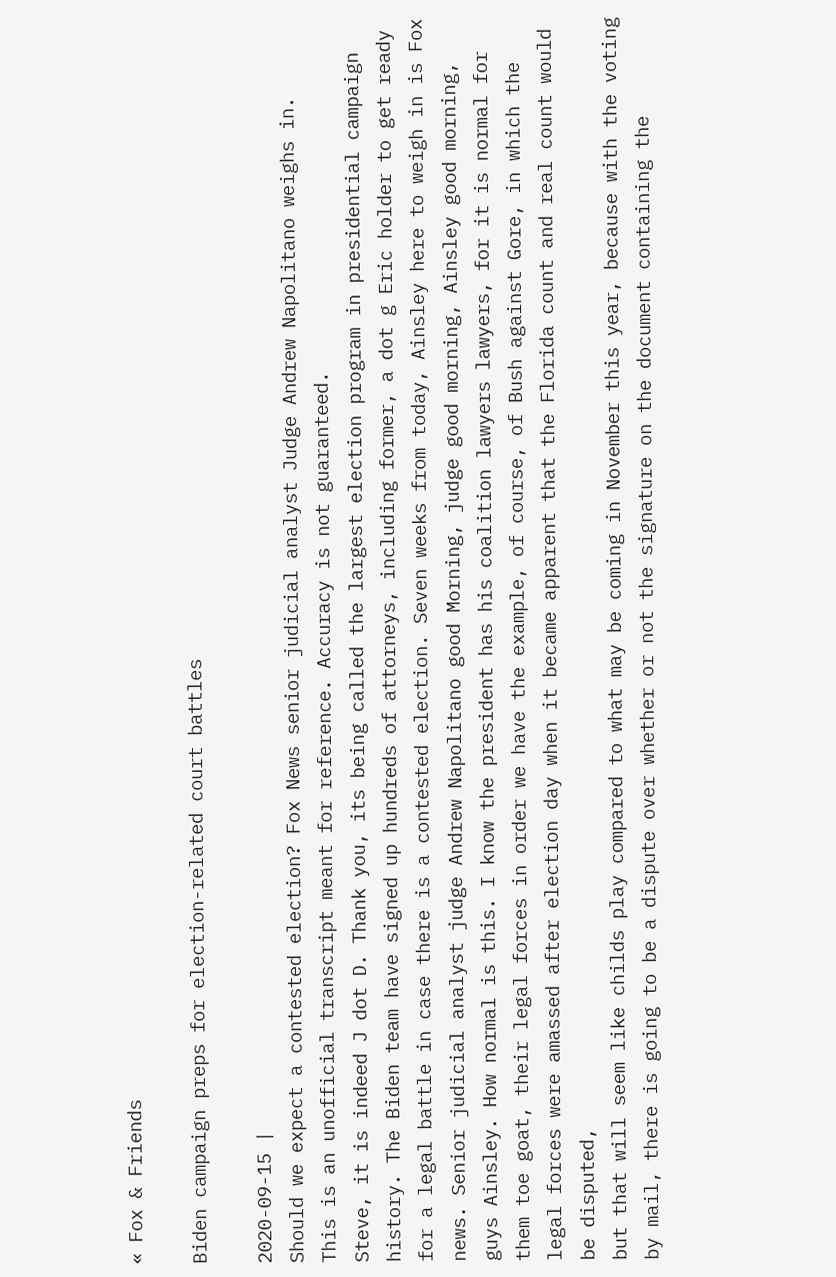« Fox & Friends

Biden campaign preps for election-related court battles

2020-09-15 |
Should we expect a contested election? Fox News senior judicial analyst Judge Andrew Napolitano weighs in.
This is an unofficial transcript meant for reference. Accuracy is not guaranteed.
Steve, it is indeed J dot D. Thank you, its being called the largest election program in presidential campaign history. The Biden team have signed up hundreds of attorneys, including former, a dot g Eric holder to get ready for a legal battle in case there is a contested election. Seven weeks from today, Ainsley here to weigh in is Fox news. Senior judicial analyst judge Andrew Napolitano good Morning, judge good morning, Ainsley good morning, guys Ainsley. How normal is this. I know the president has his coalition lawyers lawyers, for it is normal for them toe goat, their legal forces in order we have the example, of course, of Bush against Gore, in which the legal forces were amassed after election day when it became apparent that the Florida count and real count would be disputed,
but that will seem like childs play compared to what may be coming in November this year, because with the voting by mail, there is going to be a dispute over whether or not the signature on the document containing the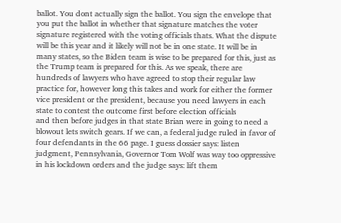ballot. You dont actually sign the ballot. You sign the envelope that you put the ballot in whether that signature matches the voter signature registered with the voting officials thats. What the dispute will be this year and it likely will not be in one state. It will be in many states, so the Biden team is wise to be prepared for this, just as the Trump team is prepared for this. As we speak, there are hundreds of lawyers who have agreed to stop their regular law practice for, however long this takes and work for either the former vice president or the president, because you need lawyers in each state to contest the outcome first before election officials
and then before judges in that state Brian were in going to need a blowout lets switch gears. If we can, a federal judge ruled in favor of four defendants in the 66 page. I guess dossier says: listen judgment, Pennsylvania, Governor Tom Wolf was way too oppressive in his lockdown orders and the judge says: lift them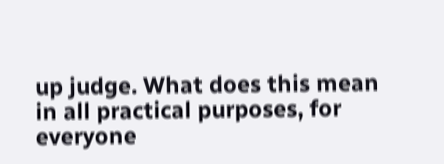up judge. What does this mean in all practical purposes, for everyone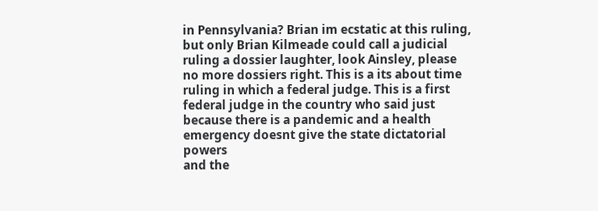in Pennsylvania? Brian im ecstatic at this ruling, but only Brian Kilmeade could call a judicial ruling a dossier laughter, look Ainsley, please no more dossiers right. This is a its about time ruling in which a federal judge. This is a first federal judge in the country who said just because there is a pandemic and a health emergency doesnt give the state dictatorial powers
and the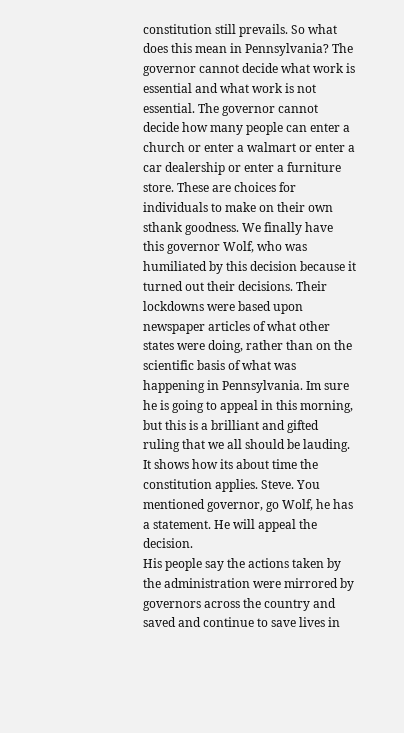constitution still prevails. So what does this mean in Pennsylvania? The governor cannot decide what work is essential and what work is not essential. The governor cannot decide how many people can enter a church or enter a walmart or enter a car dealership or enter a furniture store. These are choices for individuals to make on their own sthank goodness. We finally have this governor Wolf, who was humiliated by this decision because it turned out their decisions. Their lockdowns were based upon newspaper articles of what other states were doing, rather than on the scientific basis of what was happening in Pennsylvania. Im sure he is going to appeal in this morning, but this is a brilliant and gifted ruling that we all should be lauding. It shows how its about time the constitution applies. Steve. You mentioned governor, go Wolf, he has a statement. He will appeal the decision.
His people say the actions taken by the administration were mirrored by governors across the country and saved and continue to save lives in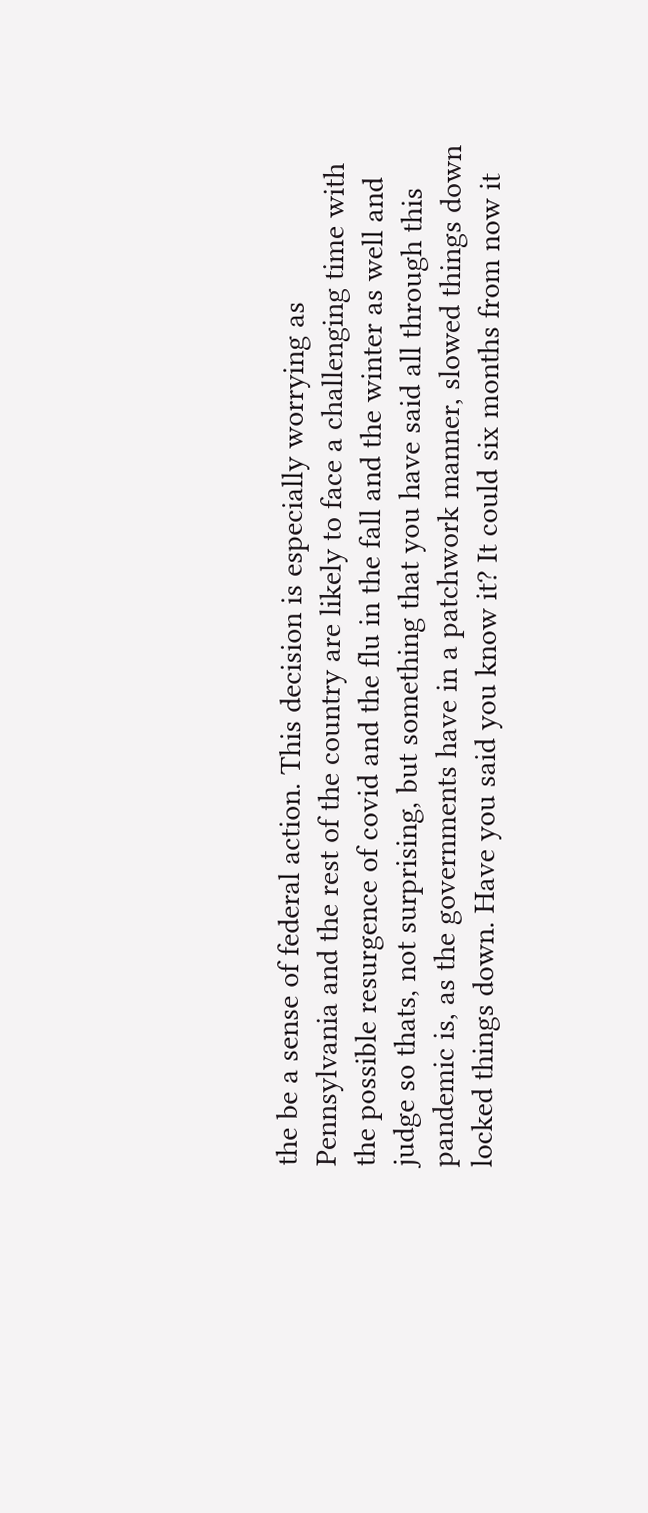the be a sense of federal action. This decision is especially worrying as Pennsylvania and the rest of the country are likely to face a challenging time with the possible resurgence of covid and the flu in the fall and the winter as well and judge so thats, not surprising, but something that you have said all through this pandemic is, as the governments have in a patchwork manner, slowed things down locked things down. Have you said you know it? It could six months from now it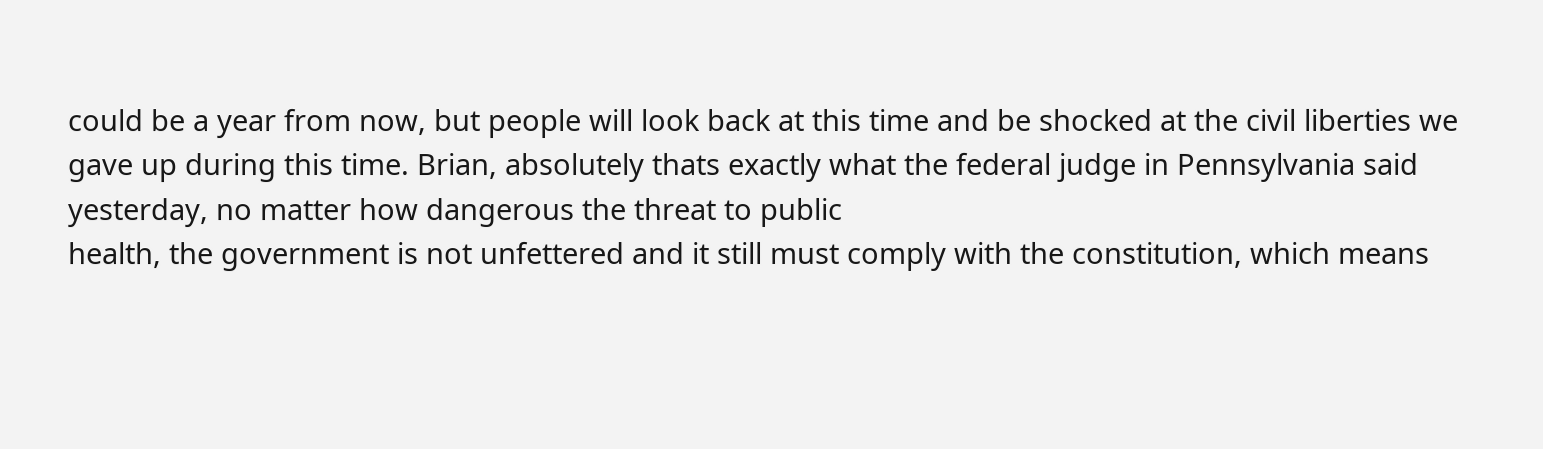could be a year from now, but people will look back at this time and be shocked at the civil liberties we gave up during this time. Brian, absolutely thats exactly what the federal judge in Pennsylvania said yesterday, no matter how dangerous the threat to public
health, the government is not unfettered and it still must comply with the constitution, which means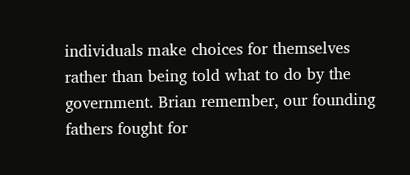individuals make choices for themselves rather than being told what to do by the government. Brian remember, our founding fathers fought for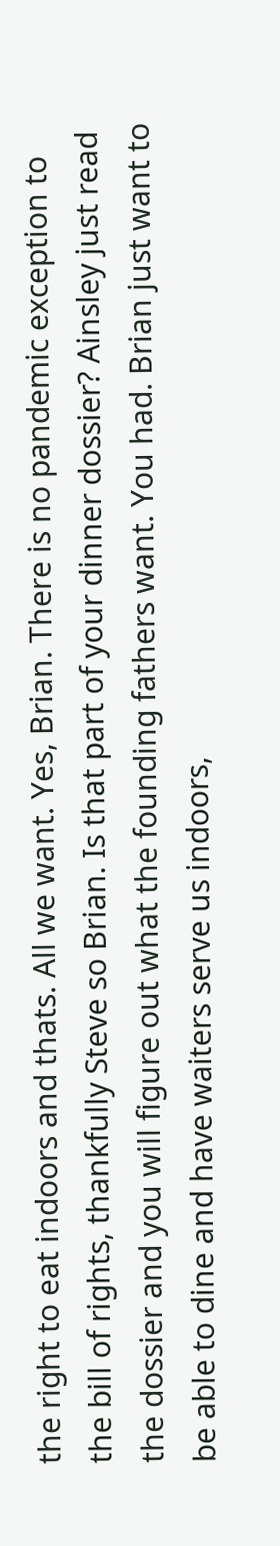the right to eat indoors and thats. All we want. Yes, Brian. There is no pandemic exception to the bill of rights, thankfully Steve so Brian. Is that part of your dinner dossier? Ainsley just read the dossier and you will figure out what the founding fathers want. You had. Brian just want to be able to dine and have waiters serve us indoors,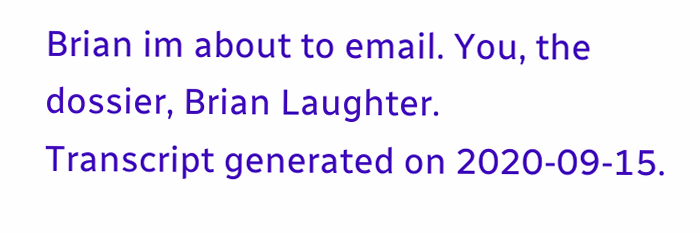Brian im about to email. You, the dossier, Brian Laughter.
Transcript generated on 2020-09-15.